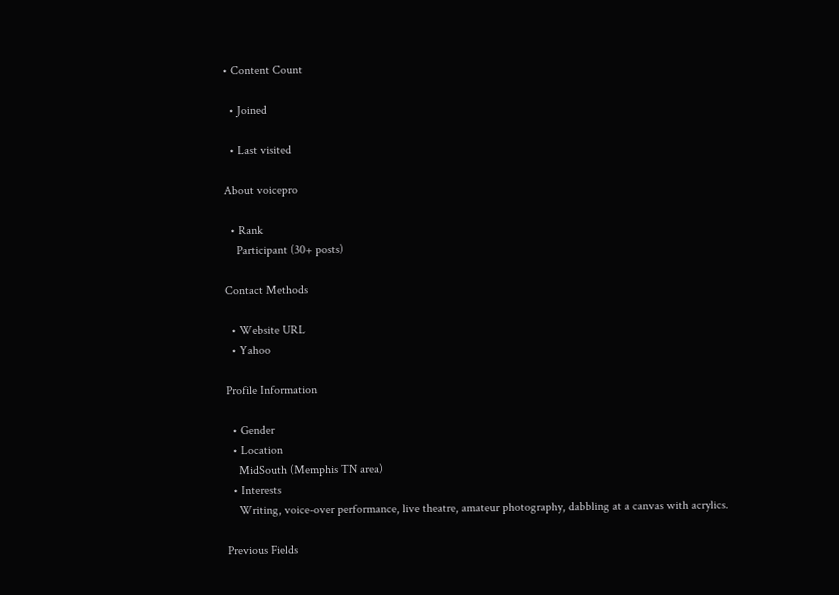• Content Count

  • Joined

  • Last visited

About voicepro

  • Rank
    Participant (30+ posts)

Contact Methods

  • Website URL
  • Yahoo

Profile Information

  • Gender
  • Location
    MidSouth (Memphis TN area)
  • Interests
    Writing, voice-over performance, live theatre, amateur photography, dabbling at a canvas with acrylics.

Previous Fields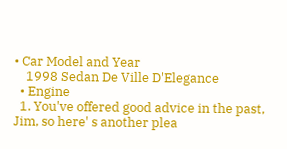• Car Model and Year
    1998 Sedan De Ville D'Elegance
  • Engine
  1. You've offered good advice in the past, Jim, so here' s another plea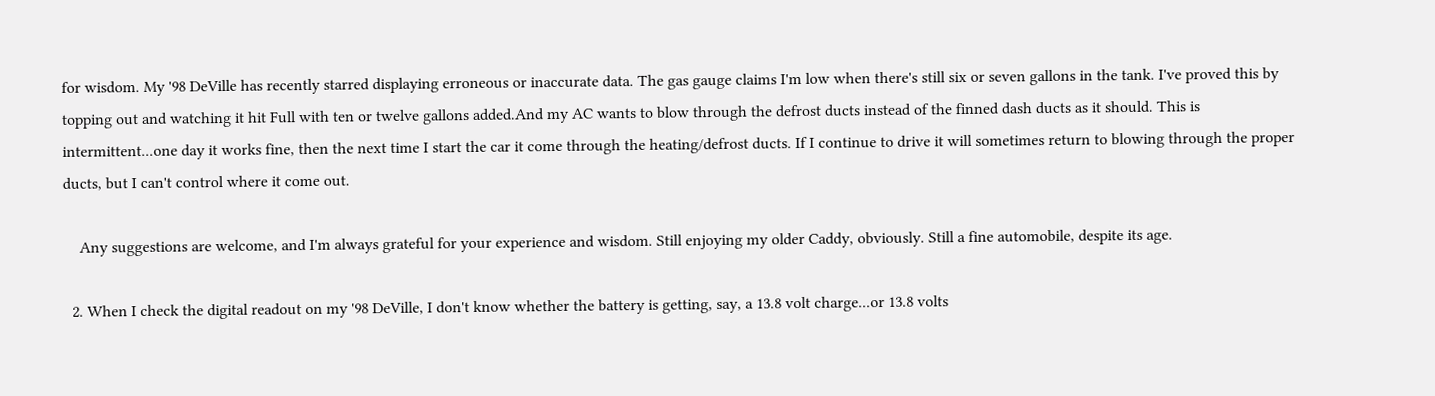for wisdom. My '98 DeVille has recently starred displaying erroneous or inaccurate data. The gas gauge claims I'm low when there's still six or seven gallons in the tank. I've proved this by topping out and watching it hit Full with ten or twelve gallons added.And my AC wants to blow through the defrost ducts instead of the finned dash ducts as it should. This is intermittent...one day it works fine, then the next time I start the car it come through the heating/defrost ducts. If I continue to drive it will sometimes return to blowing through the proper ducts, but I can't control where it come out.

    Any suggestions are welcome, and I'm always grateful for your experience and wisdom. Still enjoying my older Caddy, obviously. Still a fine automobile, despite its age.

  2. When I check the digital readout on my '98 DeVille, I don't know whether the battery is getting, say, a 13.8 volt charge...or 13.8 volts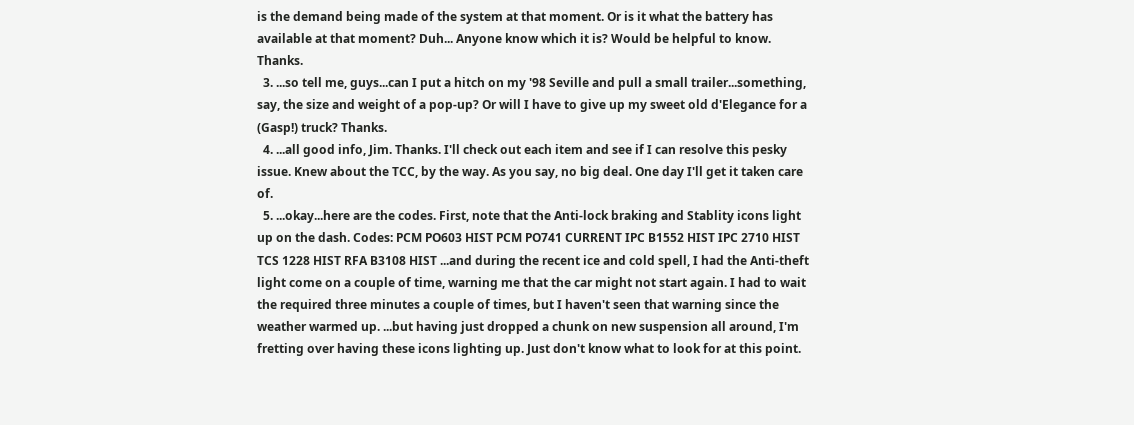is the demand being made of the system at that moment. Or is it what the battery has available at that moment? Duh... Anyone know which it is? Would be helpful to know. Thanks.
  3. ...so tell me, guys...can I put a hitch on my '98 Seville and pull a small trailer...something, say, the size and weight of a pop-up? Or will I have to give up my sweet old d'Elegance for a (Gasp!) truck? Thanks.
  4. ...all good info, Jim. Thanks. I'll check out each item and see if I can resolve this pesky issue. Knew about the TCC, by the way. As you say, no big deal. One day I'll get it taken care of.
  5. ...okay...here are the codes. First, note that the Anti-lock braking and Stablity icons light up on the dash. Codes: PCM PO603 HIST PCM PO741 CURRENT IPC B1552 HIST IPC 2710 HIST TCS 1228 HIST RFA B3108 HIST ...and during the recent ice and cold spell, I had the Anti-theft light come on a couple of time, warning me that the car might not start again. I had to wait the required three minutes a couple of times, but I haven't seen that warning since the weather warmed up. ...but having just dropped a chunk on new suspension all around, I'm fretting over having these icons lighting up. Just don't know what to look for at this point.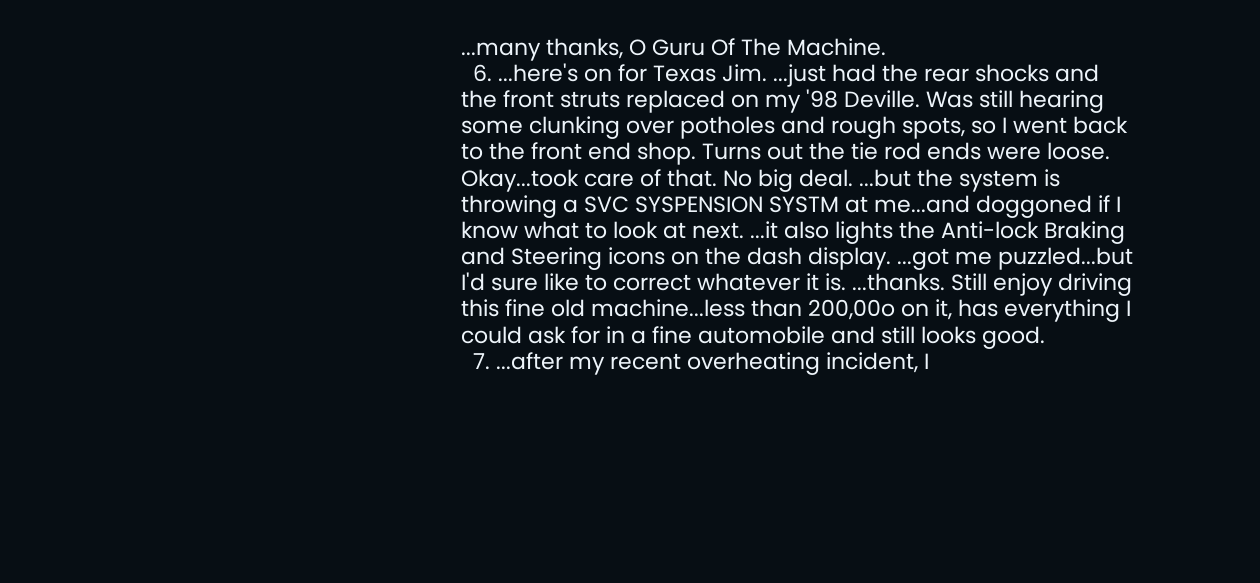...many thanks, O Guru Of The Machine.
  6. ...here's on for Texas Jim. ...just had the rear shocks and the front struts replaced on my '98 Deville. Was still hearing some clunking over potholes and rough spots, so I went back to the front end shop. Turns out the tie rod ends were loose. Okay...took care of that. No big deal. ...but the system is throwing a SVC SYSPENSION SYSTM at me...and doggoned if I know what to look at next. ...it also lights the Anti-lock Braking and Steering icons on the dash display. ...got me puzzled...but I'd sure like to correct whatever it is. ...thanks. Still enjoy driving this fine old machine...less than 200,00o on it, has everything I could ask for in a fine automobile and still looks good.
  7. ...after my recent overheating incident, I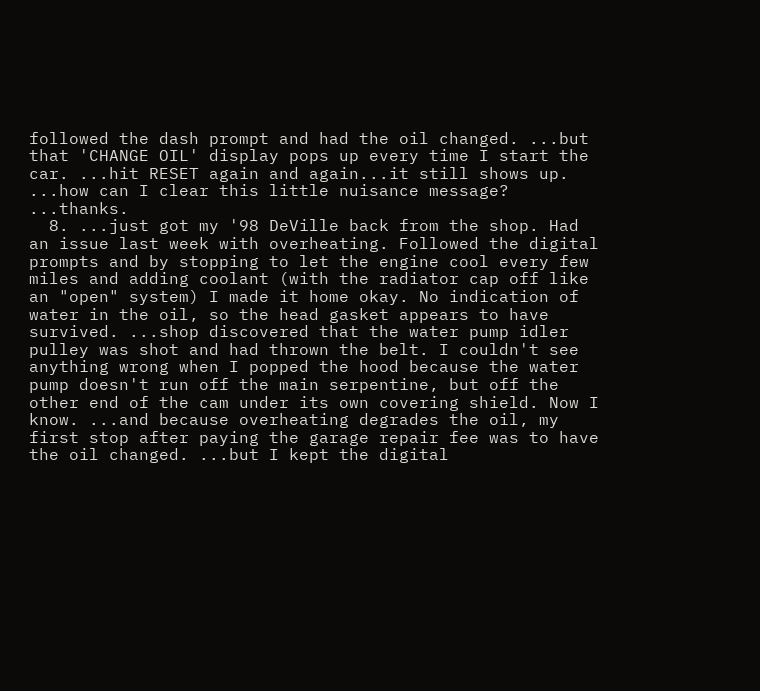followed the dash prompt and had the oil changed. ...but that 'CHANGE OIL' display pops up every time I start the car. ...hit RESET again and again...it still shows up. ...how can I clear this little nuisance message? ...thanks.
  8. ...just got my '98 DeVille back from the shop. Had an issue last week with overheating. Followed the digital prompts and by stopping to let the engine cool every few miles and adding coolant (with the radiator cap off like an "open" system) I made it home okay. No indication of water in the oil, so the head gasket appears to have survived. ...shop discovered that the water pump idler pulley was shot and had thrown the belt. I couldn't see anything wrong when I popped the hood because the water pump doesn't run off the main serpentine, but off the other end of the cam under its own covering shield. Now I know. ...and because overheating degrades the oil, my first stop after paying the garage repair fee was to have the oil changed. ...but I kept the digital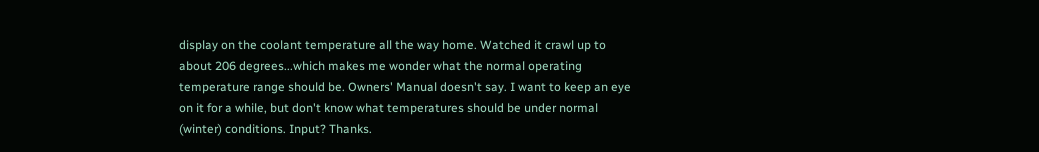display on the coolant temperature all the way home. Watched it crawl up to about 206 degrees...which makes me wonder what the normal operating temperature range should be. Owners' Manual doesn't say. I want to keep an eye on it for a while, but don't know what temperatures should be under normal (winter) conditions. Input? Thanks.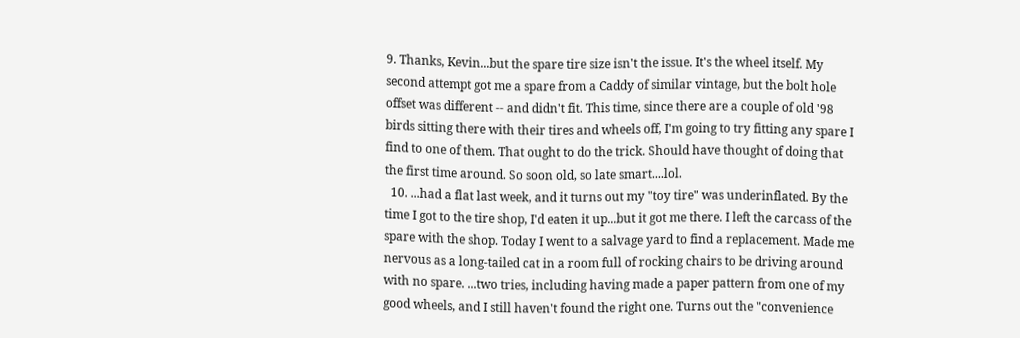9. Thanks, Kevin...but the spare tire size isn't the issue. It's the wheel itself. My second attempt got me a spare from a Caddy of similar vintage, but the bolt hole offset was different -- and didn't fit. This time, since there are a couple of old '98 birds sitting there with their tires and wheels off, I'm going to try fitting any spare I find to one of them. That ought to do the trick. Should have thought of doing that the first time around. So soon old, so late smart....lol.
  10. ...had a flat last week, and it turns out my "toy tire" was underinflated. By the time I got to the tire shop, I'd eaten it up...but it got me there. I left the carcass of the spare with the shop. Today I went to a salvage yard to find a replacement. Made me nervous as a long-tailed cat in a room full of rocking chairs to be driving around with no spare. ...two tries, including having made a paper pattern from one of my good wheels, and I still haven't found the right one. Turns out the "convenience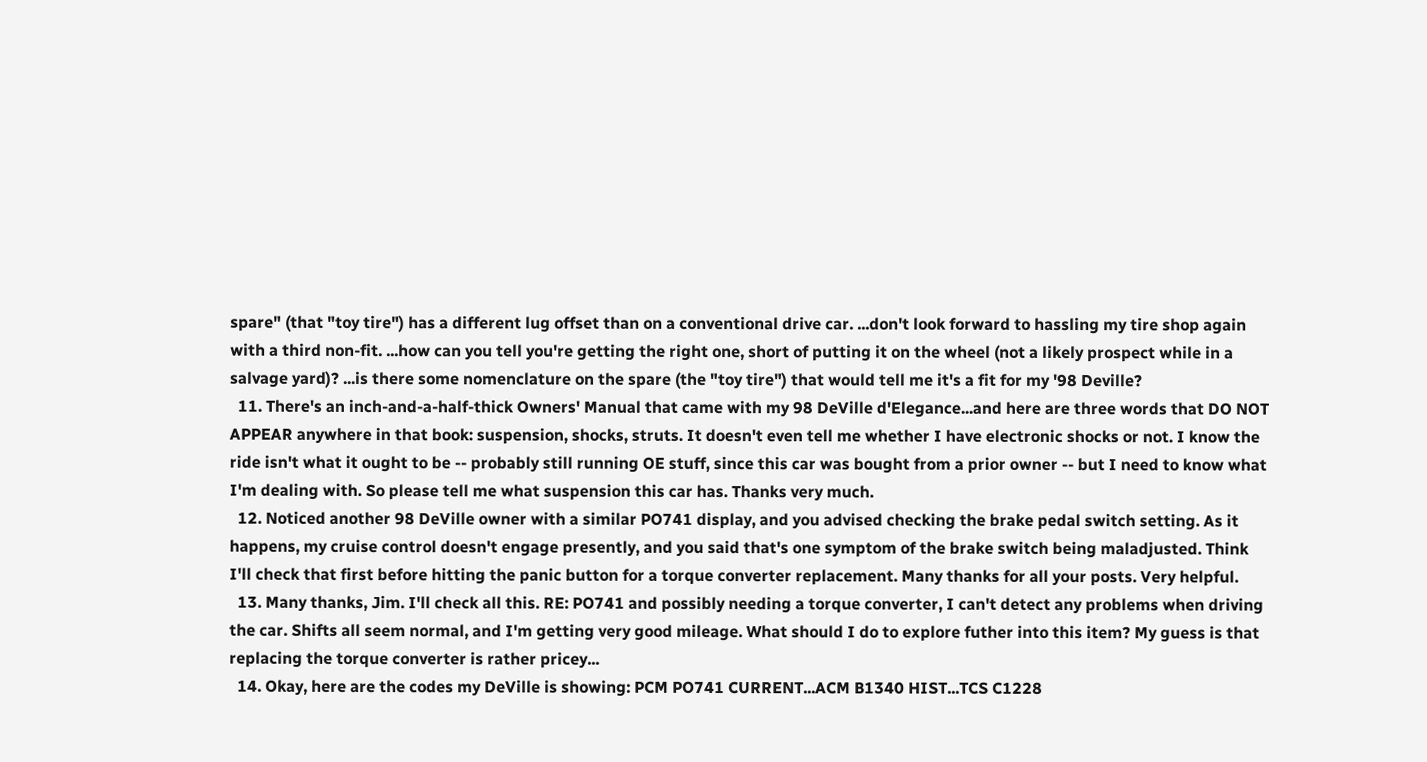spare" (that "toy tire") has a different lug offset than on a conventional drive car. ...don't look forward to hassling my tire shop again with a third non-fit. ...how can you tell you're getting the right one, short of putting it on the wheel (not a likely prospect while in a salvage yard)? ...is there some nomenclature on the spare (the "toy tire") that would tell me it's a fit for my '98 Deville?
  11. There's an inch-and-a-half-thick Owners' Manual that came with my 98 DeVille d'Elegance...and here are three words that DO NOT APPEAR anywhere in that book: suspension, shocks, struts. It doesn't even tell me whether I have electronic shocks or not. I know the ride isn't what it ought to be -- probably still running OE stuff, since this car was bought from a prior owner -- but I need to know what I'm dealing with. So please tell me what suspension this car has. Thanks very much.
  12. Noticed another 98 DeVille owner with a similar PO741 display, and you advised checking the brake pedal switch setting. As it happens, my cruise control doesn't engage presently, and you said that's one symptom of the brake switch being maladjusted. Think I'll check that first before hitting the panic button for a torque converter replacement. Many thanks for all your posts. Very helpful.
  13. Many thanks, Jim. I'll check all this. RE: PO741 and possibly needing a torque converter, I can't detect any problems when driving the car. Shifts all seem normal, and I'm getting very good mileage. What should I do to explore futher into this item? My guess is that replacing the torque converter is rather pricey...
  14. Okay, here are the codes my DeVille is showing: PCM PO741 CURRENT...ACM B1340 HIST...TCS C1228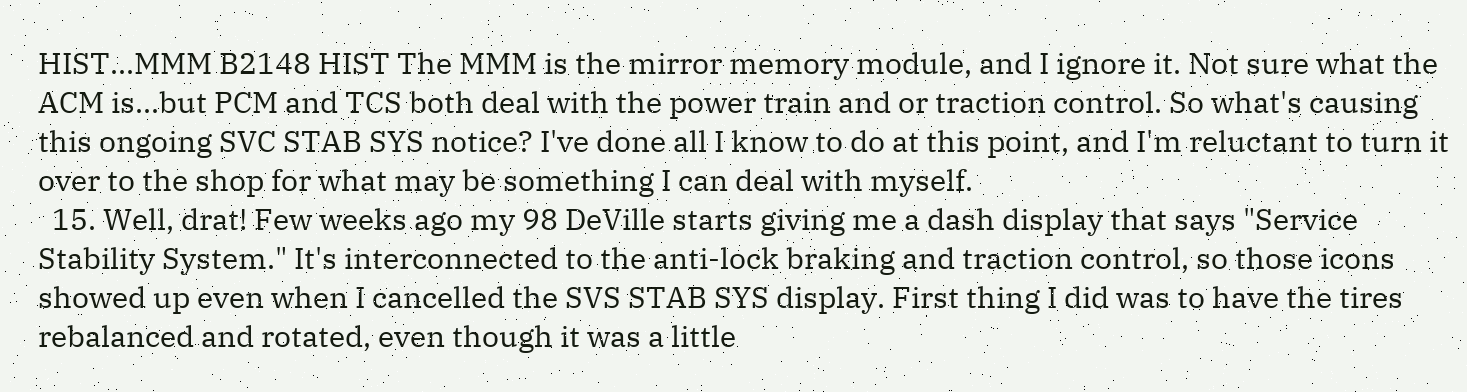HIST...MMM B2148 HIST The MMM is the mirror memory module, and I ignore it. Not sure what the ACM is...but PCM and TCS both deal with the power train and or traction control. So what's causing this ongoing SVC STAB SYS notice? I've done all I know to do at this point, and I'm reluctant to turn it over to the shop for what may be something I can deal with myself.
  15. Well, drat! Few weeks ago my 98 DeVille starts giving me a dash display that says "Service Stability System." It's interconnected to the anti-lock braking and traction control, so those icons showed up even when I cancelled the SVS STAB SYS display. First thing I did was to have the tires rebalanced and rotated, even though it was a little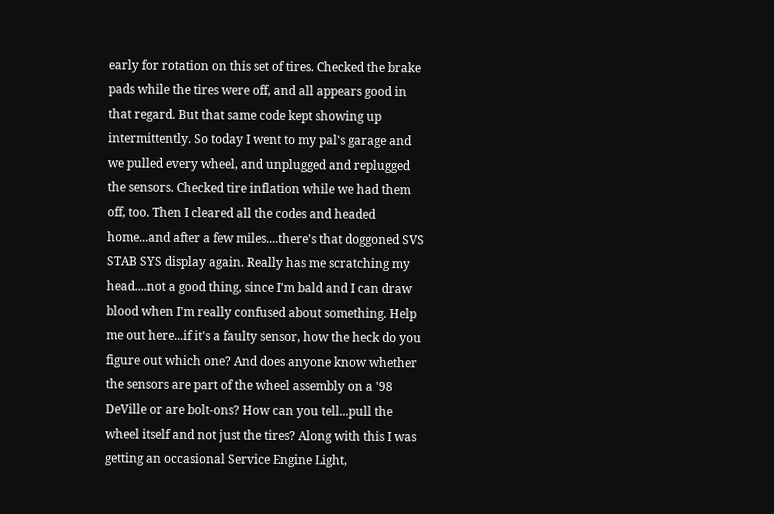early for rotation on this set of tires. Checked the brake pads while the tires were off, and all appears good in that regard. But that same code kept showing up intermittently. So today I went to my pal's garage and we pulled every wheel, and unplugged and replugged the sensors. Checked tire inflation while we had them off, too. Then I cleared all the codes and headed home...and after a few miles....there's that doggoned SVS STAB SYS display again. Really has me scratching my head....not a good thing, since I'm bald and I can draw blood when I'm really confused about something. Help me out here...if it's a faulty sensor, how the heck do you figure out which one? And does anyone know whether the sensors are part of the wheel assembly on a '98 DeVille or are bolt-ons? How can you tell...pull the wheel itself and not just the tires? Along with this I was getting an occasional Service Engine Light,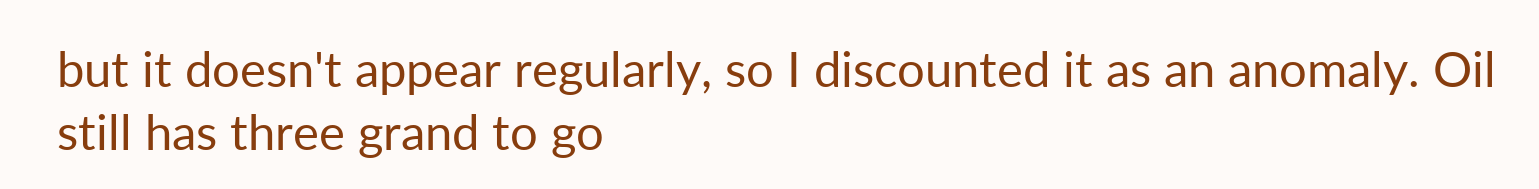but it doesn't appear regularly, so I discounted it as an anomaly. Oil still has three grand to go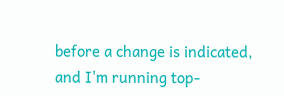before a change is indicated, and I'm running top-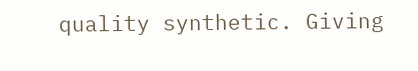quality synthetic. Giving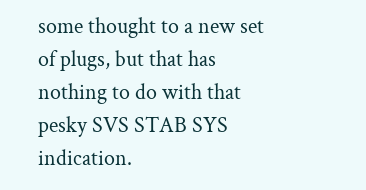some thought to a new set of plugs, but that has nothing to do with that pesky SVS STAB SYS indication.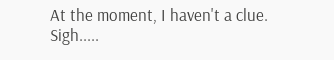At the moment, I haven't a clue. Sigh.....